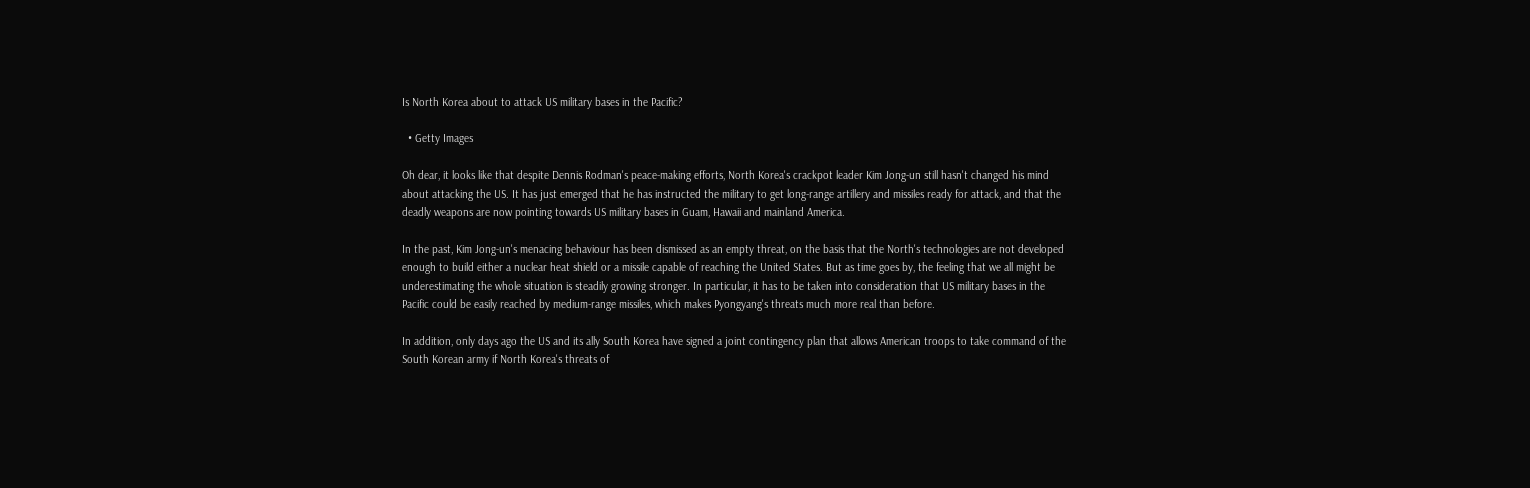Is North Korea about to attack US military bases in the Pacific?

  • Getty Images

Oh dear, it looks like that despite Dennis Rodman's peace-making efforts, North Korea's crackpot leader Kim Jong-un still hasn't changed his mind about attacking the US. It has just emerged that he has instructed the military to get long-range artillery and missiles ready for attack, and that the deadly weapons are now pointing towards US military bases in Guam, Hawaii and mainland America.

In the past, Kim Jong-un's menacing behaviour has been dismissed as an empty threat, on the basis that the North's technologies are not developed enough to build either a nuclear heat shield or a missile capable of reaching the United States. But as time goes by, the feeling that we all might be underestimating the whole situation is steadily growing stronger. In particular, it has to be taken into consideration that US military bases in the Pacific could be easily reached by medium-range missiles, which makes Pyongyang's threats much more real than before.

In addition, only days ago the US and its ally South Korea have signed a joint contingency plan that allows American troops to take command of the South Korean army if North Korea's threats of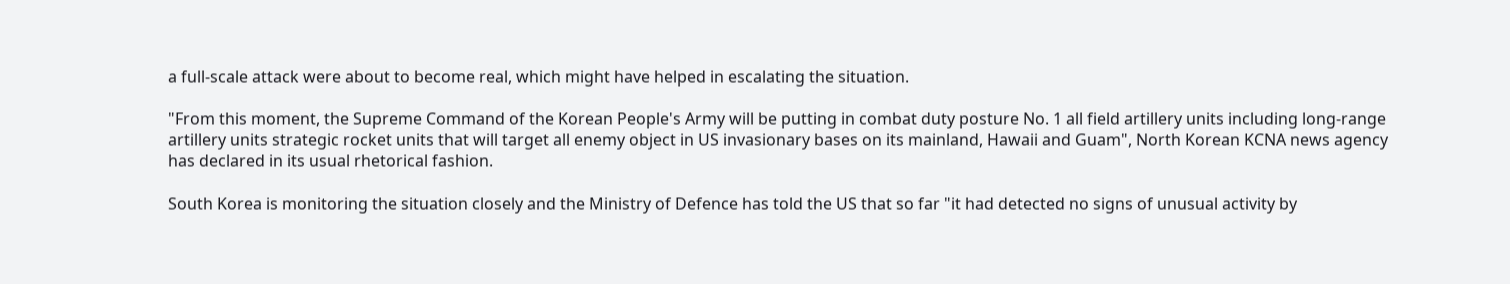a full-scale attack were about to become real, which might have helped in escalating the situation.

"From this moment, the Supreme Command of the Korean People's Army will be putting in combat duty posture No. 1 all field artillery units including long-range artillery units strategic rocket units that will target all enemy object in US invasionary bases on its mainland, Hawaii and Guam", North Korean KCNA news agency has declared in its usual rhetorical fashion.

South Korea is monitoring the situation closely and the Ministry of Defence has told the US that so far "it had detected no signs of unusual activity by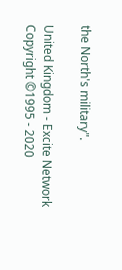the North's military".

United Kingdom - Excite Network Copyright ©1995 - 2020